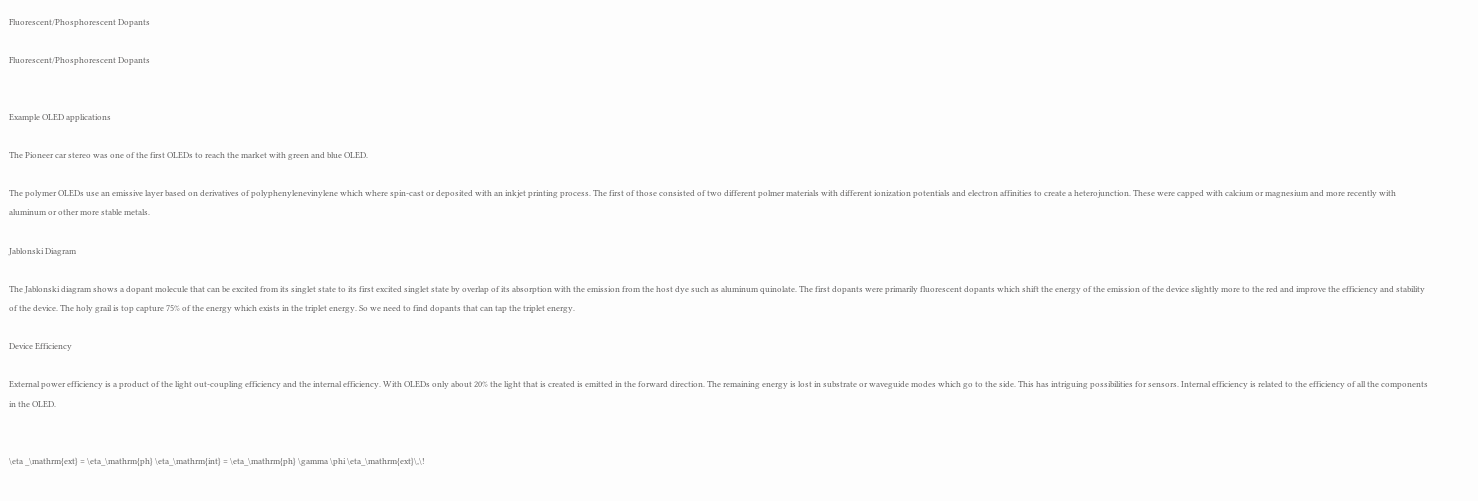Fluorescent/Phosphorescent Dopants

Fluorescent/Phosphorescent Dopants


Example OLED applications

The Pioneer car stereo was one of the first OLEDs to reach the market with green and blue OLED.

The polymer OLEDs use an emissive layer based on derivatives of polyphenylenevinylene which where spin-cast or deposited with an inkjet printing process. The first of those consisted of two different polmer materials with different ionization potentials and electron affinities to create a heterojunction. These were capped with calcium or magnesium and more recently with aluminum or other more stable metals.

Jablonski Diagram

The Jablonski diagram shows a dopant molecule that can be excited from its singlet state to its first excited singlet state by overlap of its absorption with the emission from the host dye such as aluminum quinolate. The first dopants were primarily fluorescent dopants which shift the energy of the emission of the device slightly more to the red and improve the efficiency and stability of the device. The holy grail is top capture 75% of the energy which exists in the triplet energy. So we need to find dopants that can tap the triplet energy.

Device Efficiency

External power efficiency is a product of the light out-coupling efficiency and the internal efficiency. With OLEDs only about 20% the light that is created is emitted in the forward direction. The remaining energy is lost in substrate or waveguide modes which go to the side. This has intriguing possibilities for sensors. Internal efficiency is related to the efficiency of all the components in the OLED.


\eta _\mathrm{ext} = \eta_\mathrm{ph} \eta_\mathrm{int} = \eta_\mathrm{ph} \gamma \phi \eta_\mathrm{ext}\,\!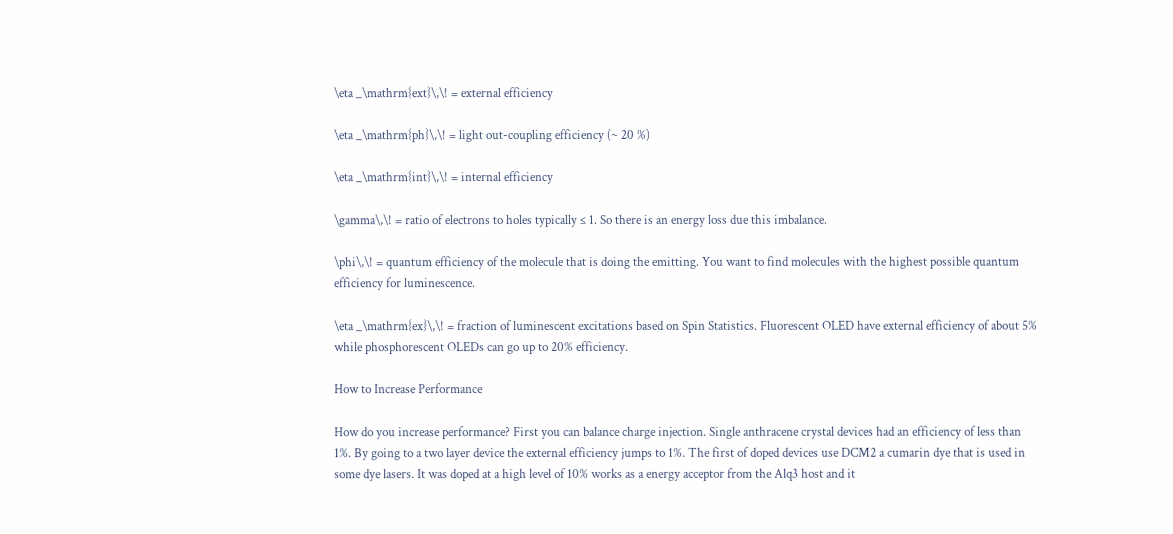\eta _\mathrm{ext}\,\! = external efficiency

\eta _\mathrm{ph}\,\! = light out-coupling efficiency (~ 20 %)

\eta _\mathrm{int}\,\! = internal efficiency

\gamma\,\! = ratio of electrons to holes typically ≤ 1. So there is an energy loss due this imbalance.

\phi\,\! = quantum efficiency of the molecule that is doing the emitting. You want to find molecules with the highest possible quantum efficiency for luminescence.

\eta _\mathrm{ex}\,\! = fraction of luminescent excitations based on Spin Statistics. Fluorescent OLED have external efficiency of about 5% while phosphorescent OLEDs can go up to 20% efficiency.

How to Increase Performance

How do you increase performance? First you can balance charge injection. Single anthracene crystal devices had an efficiency of less than 1%. By going to a two layer device the external efficiency jumps to 1%. The first of doped devices use DCM2 a cumarin dye that is used in some dye lasers. It was doped at a high level of 10% works as a energy acceptor from the Alq3 host and it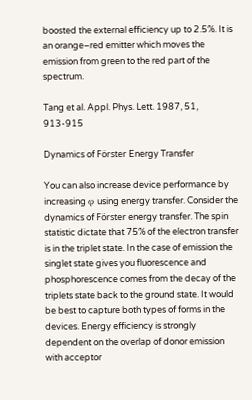boosted the external efficiency up to 2.5%. It is an orange–red emitter which moves the emission from green to the red part of the spectrum.

Tang et al. Appl. Phys. Lett. 1987, 51, 913-915

Dynamics of Förster Energy Transfer

You can also increase device performance by increasing φ using energy transfer. Consider the dynamics of Förster energy transfer. The spin statistic dictate that 75% of the electron transfer is in the triplet state. In the case of emission the singlet state gives you fluorescence and phosphorescence comes from the decay of the triplets state back to the ground state. It would be best to capture both types of forms in the devices. Energy efficiency is strongly dependent on the overlap of donor emission with acceptor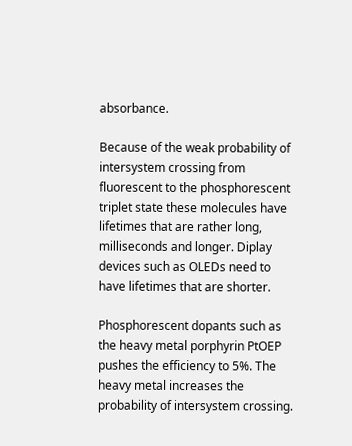absorbance.

Because of the weak probability of intersystem crossing from fluorescent to the phosphorescent triplet state these molecules have lifetimes that are rather long, milliseconds and longer. Diplay devices such as OLEDs need to have lifetimes that are shorter.

Phosphorescent dopants such as the heavy metal porphyrin PtOEP pushes the efficiency to 5%. The heavy metal increases the probability of intersystem crossing.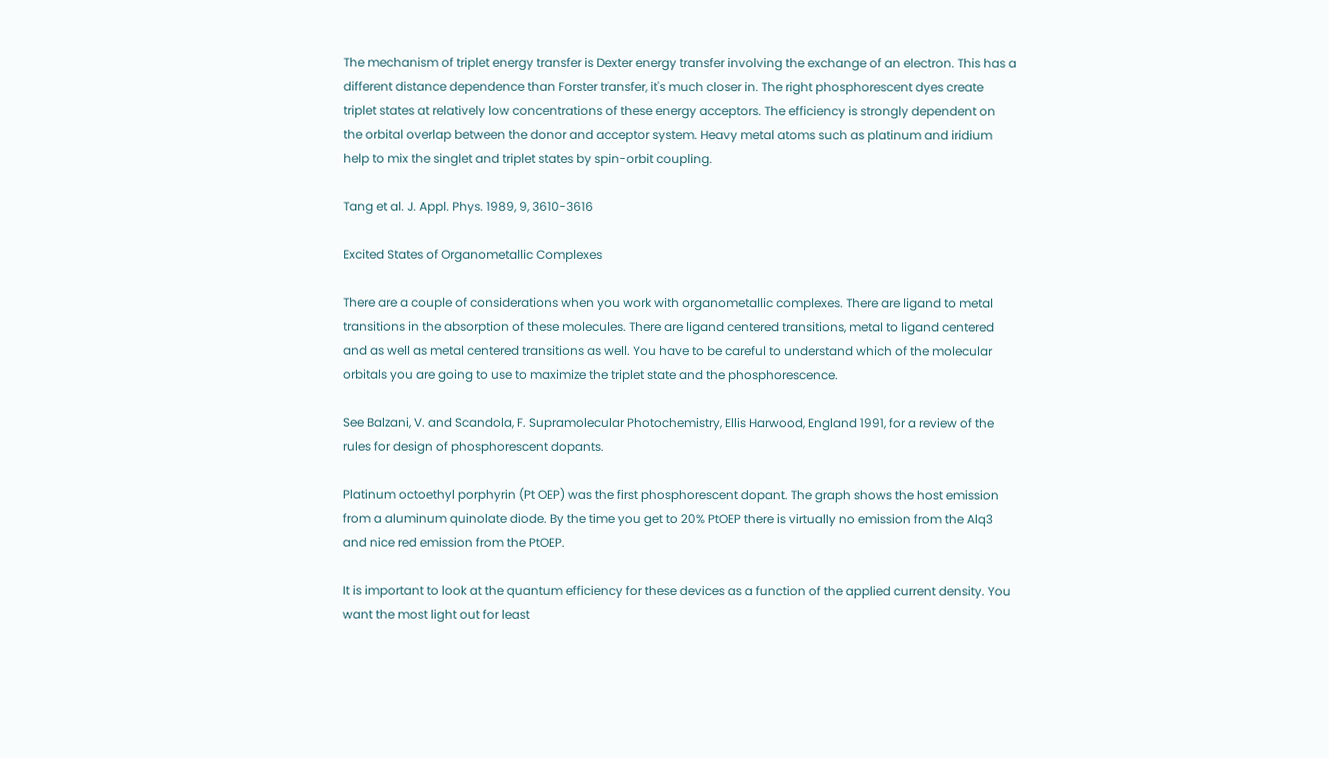The mechanism of triplet energy transfer is Dexter energy transfer involving the exchange of an electron. This has a different distance dependence than Forster transfer, it's much closer in. The right phosphorescent dyes create triplet states at relatively low concentrations of these energy acceptors. The efficiency is strongly dependent on the orbital overlap between the donor and acceptor system. Heavy metal atoms such as platinum and iridium help to mix the singlet and triplet states by spin-orbit coupling.

Tang et al. J. Appl. Phys. 1989, 9, 3610-3616

Excited States of Organometallic Complexes

There are a couple of considerations when you work with organometallic complexes. There are ligand to metal transitions in the absorption of these molecules. There are ligand centered transitions, metal to ligand centered and as well as metal centered transitions as well. You have to be careful to understand which of the molecular orbitals you are going to use to maximize the triplet state and the phosphorescence.

See Balzani, V. and Scandola, F. Supramolecular Photochemistry, Ellis Harwood, England 1991, for a review of the rules for design of phosphorescent dopants.

Platinum octoethyl porphyrin (Pt OEP) was the first phosphorescent dopant. The graph shows the host emission from a aluminum quinolate diode. By the time you get to 20% PtOEP there is virtually no emission from the Alq3 and nice red emission from the PtOEP.

It is important to look at the quantum efficiency for these devices as a function of the applied current density. You want the most light out for least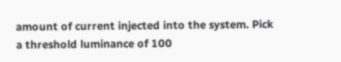amount of current injected into the system. Pick a threshold luminance of 100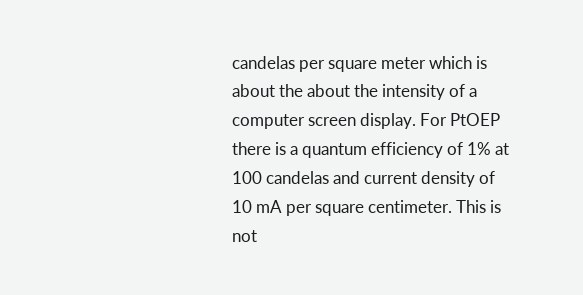candelas per square meter which is about the about the intensity of a computer screen display. For PtOEP there is a quantum efficiency of 1% at 100 candelas and current density of 10 mA per square centimeter. This is not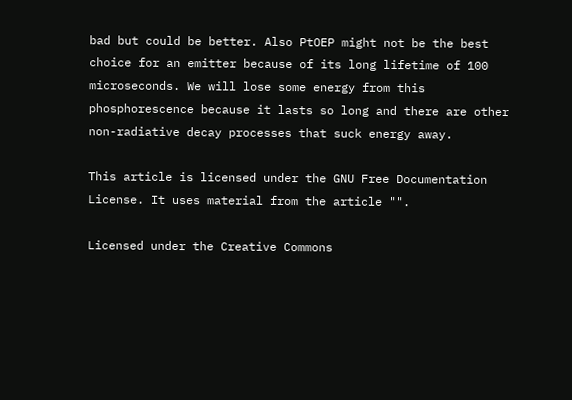bad but could be better. Also PtOEP might not be the best choice for an emitter because of its long lifetime of 100 microseconds. We will lose some energy from this phosphorescence because it lasts so long and there are other non-radiative decay processes that suck energy away.

This article is licensed under the GNU Free Documentation License. It uses material from the article "".

Licensed under the Creative Commons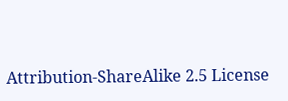Attribution-ShareAlike 2.5 License